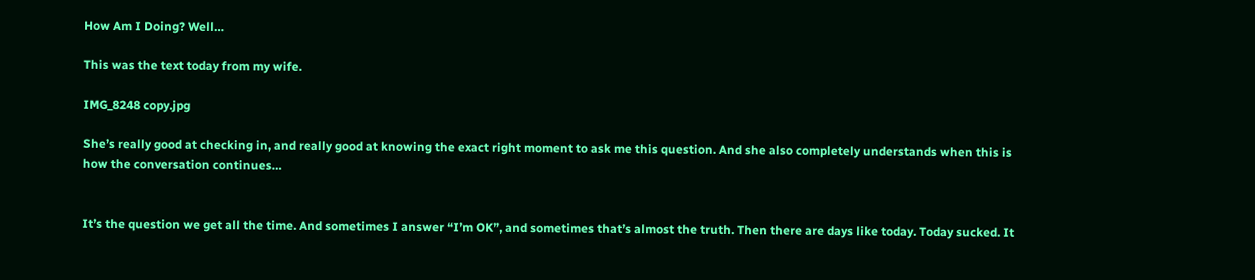How Am I Doing? Well…

This was the text today from my wife.

IMG_8248 copy.jpg

She’s really good at checking in, and really good at knowing the exact right moment to ask me this question. And she also completely understands when this is how the conversation continues…


It’s the question we get all the time. And sometimes I answer “I’m OK”, and sometimes that’s almost the truth. Then there are days like today. Today sucked. It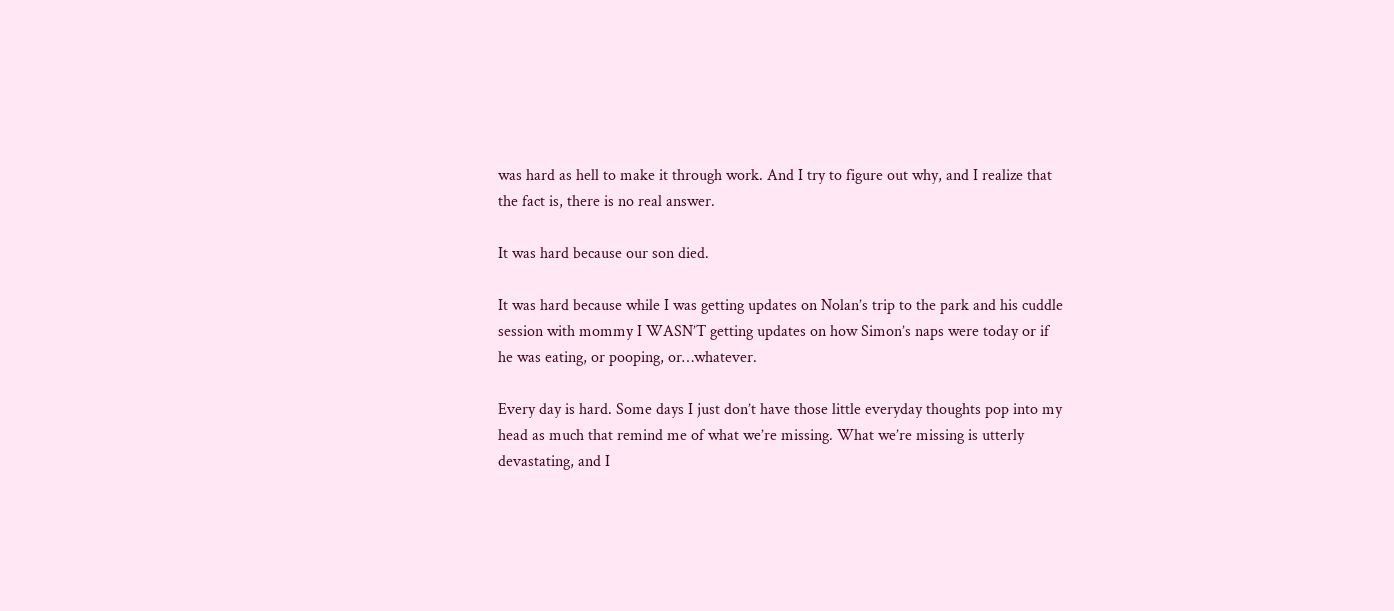was hard as hell to make it through work. And I try to figure out why, and I realize that the fact is, there is no real answer.

It was hard because our son died.

It was hard because while I was getting updates on Nolan’s trip to the park and his cuddle session with mommy I WASN’T getting updates on how Simon’s naps were today or if he was eating, or pooping, or…whatever.

Every day is hard. Some days I just don’t have those little everyday thoughts pop into my head as much that remind me of what we’re missing. What we’re missing is utterly devastating, and I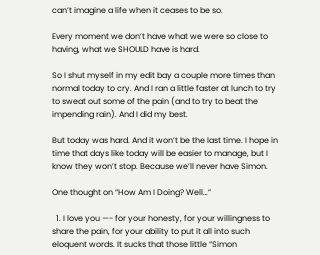can’t imagine a life when it ceases to be so.

Every moment we don’t have what we were so close to having, what we SHOULD have is hard.

So I shut myself in my edit bay a couple more times than normal today to cry. And I ran a little faster at lunch to try to sweat out some of the pain (and to try to beat the impending rain). And I did my best.

But today was hard. And it won’t be the last time. I hope in time that days like today will be easier to manage, but I know they won’t stop. Because we’ll never have Simon.

One thought on “How Am I Doing? Well…”

  1. I love you —- for your honesty, for your willingness to share the pain, for your ability to put it all into such eloquent words. It sucks that those little “Simon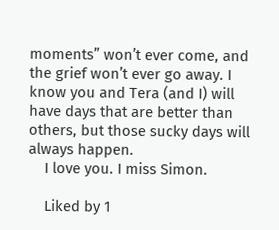moments” won’t ever come, and the grief won’t ever go away. I know you and Tera (and I) will have days that are better than others, but those sucky days will always happen.
    I love you. I miss Simon.

    Liked by 1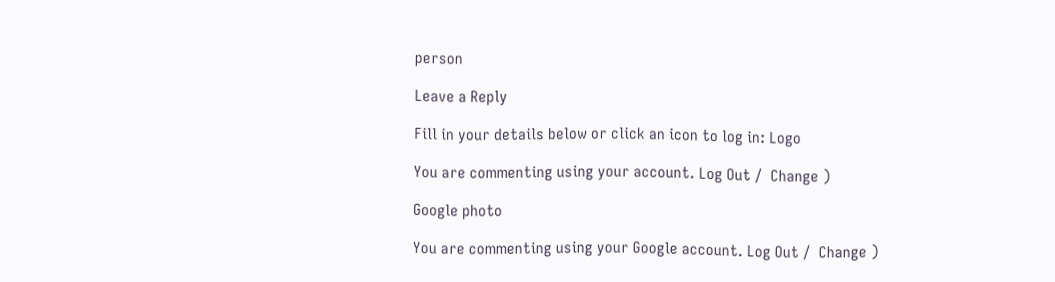person

Leave a Reply

Fill in your details below or click an icon to log in: Logo

You are commenting using your account. Log Out /  Change )

Google photo

You are commenting using your Google account. Log Out /  Change )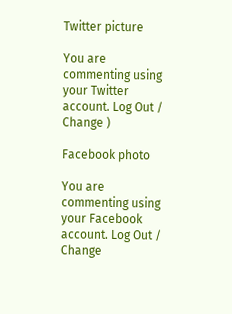Twitter picture

You are commenting using your Twitter account. Log Out /  Change )

Facebook photo

You are commenting using your Facebook account. Log Out /  Change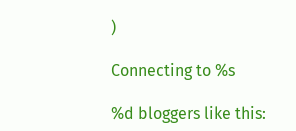)

Connecting to %s

%d bloggers like this: